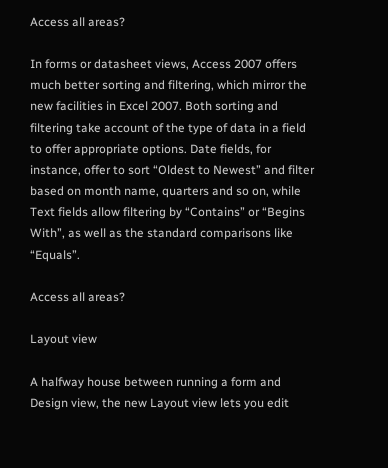Access all areas?

In forms or datasheet views, Access 2007 offers much better sorting and filtering, which mirror the new facilities in Excel 2007. Both sorting and filtering take account of the type of data in a field to offer appropriate options. Date fields, for instance, offer to sort “Oldest to Newest” and filter based on month name, quarters and so on, while Text fields allow filtering by “Contains” or “Begins With”, as well as the standard comparisons like “Equals”.

Access all areas?

Layout view

A halfway house between running a form and Design view, the new Layout view lets you edit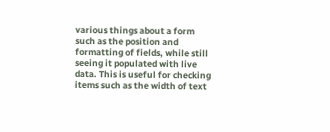various things about a form such as the position and formatting of fields, while still seeing it populated with live data. This is useful for checking items such as the width of text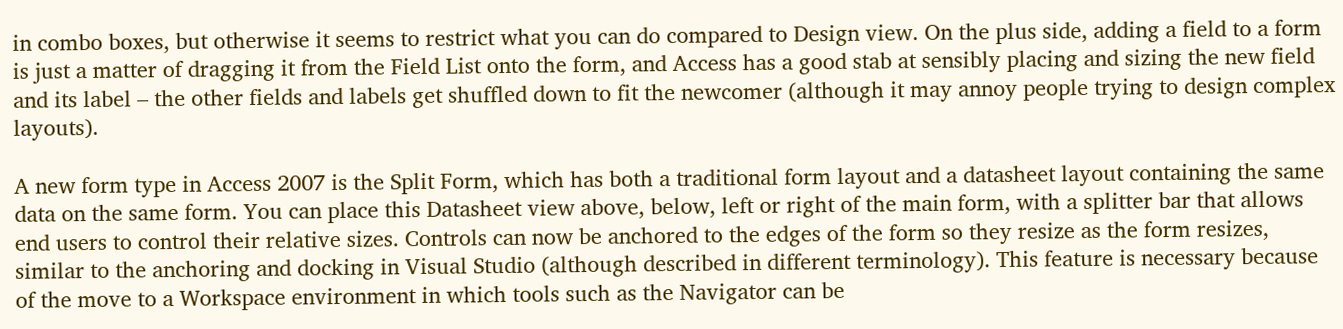in combo boxes, but otherwise it seems to restrict what you can do compared to Design view. On the plus side, adding a field to a form is just a matter of dragging it from the Field List onto the form, and Access has a good stab at sensibly placing and sizing the new field and its label – the other fields and labels get shuffled down to fit the newcomer (although it may annoy people trying to design complex layouts).

A new form type in Access 2007 is the Split Form, which has both a traditional form layout and a datasheet layout containing the same data on the same form. You can place this Datasheet view above, below, left or right of the main form, with a splitter bar that allows end users to control their relative sizes. Controls can now be anchored to the edges of the form so they resize as the form resizes, similar to the anchoring and docking in Visual Studio (although described in different terminology). This feature is necessary because of the move to a Workspace environment in which tools such as the Navigator can be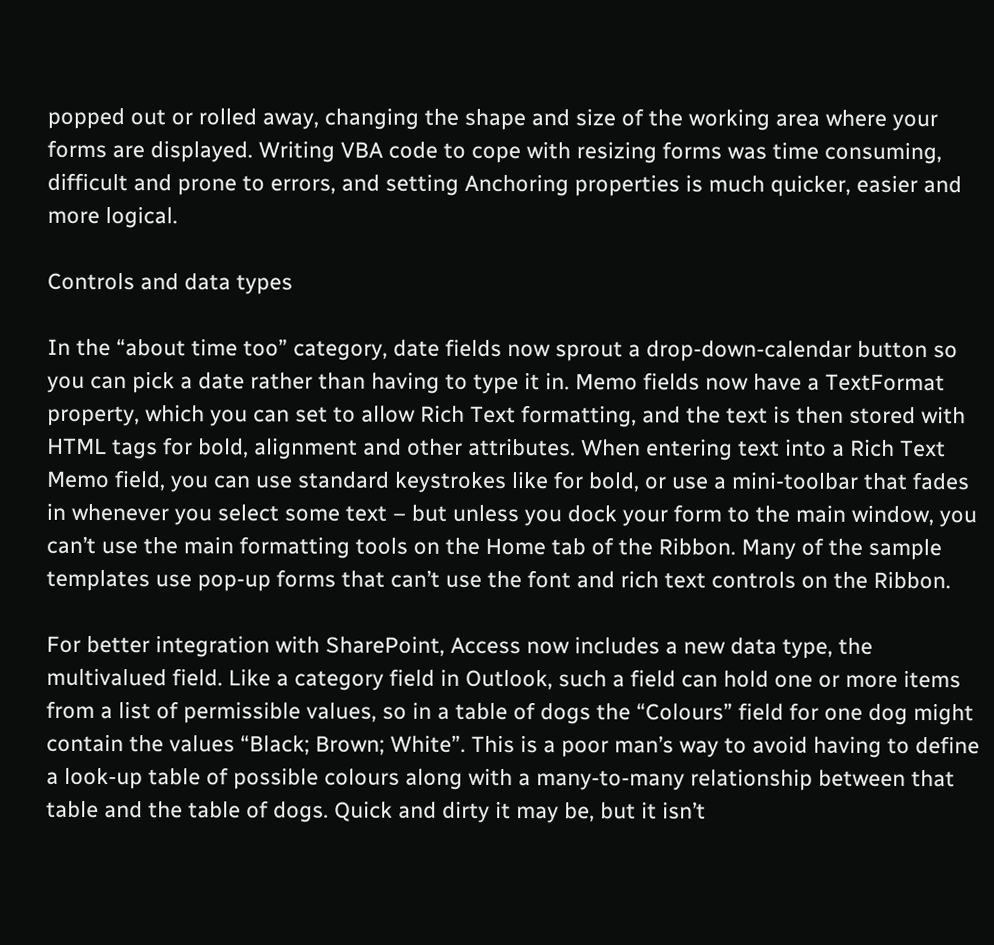popped out or rolled away, changing the shape and size of the working area where your forms are displayed. Writing VBA code to cope with resizing forms was time consuming, difficult and prone to errors, and setting Anchoring properties is much quicker, easier and more logical.

Controls and data types

In the “about time too” category, date fields now sprout a drop-down-calendar button so you can pick a date rather than having to type it in. Memo fields now have a TextFormat property, which you can set to allow Rich Text formatting, and the text is then stored with HTML tags for bold, alignment and other attributes. When entering text into a Rich Text Memo field, you can use standard keystrokes like for bold, or use a mini-toolbar that fades in whenever you select some text – but unless you dock your form to the main window, you can’t use the main formatting tools on the Home tab of the Ribbon. Many of the sample templates use pop-up forms that can’t use the font and rich text controls on the Ribbon.

For better integration with SharePoint, Access now includes a new data type, the multivalued field. Like a category field in Outlook, such a field can hold one or more items from a list of permissible values, so in a table of dogs the “Colours” field for one dog might contain the values “Black; Brown; White”. This is a poor man’s way to avoid having to define a look-up table of possible colours along with a many-to-many relationship between that table and the table of dogs. Quick and dirty it may be, but it isn’t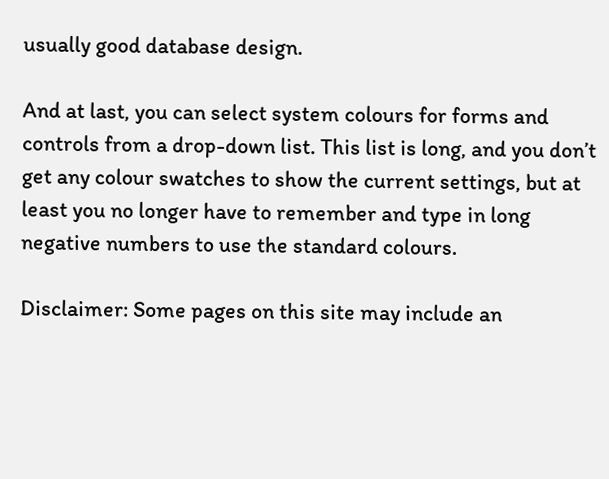usually good database design.

And at last, you can select system colours for forms and controls from a drop-down list. This list is long, and you don’t get any colour swatches to show the current settings, but at least you no longer have to remember and type in long negative numbers to use the standard colours.

Disclaimer: Some pages on this site may include an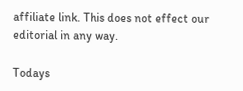affiliate link. This does not effect our editorial in any way.

Todays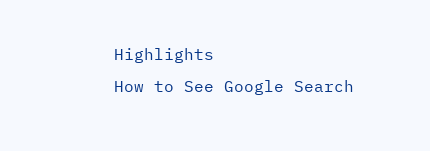Highlights
How to See Google Search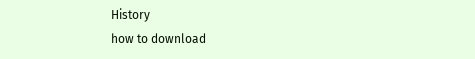History
how to download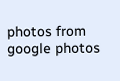photos from google photos